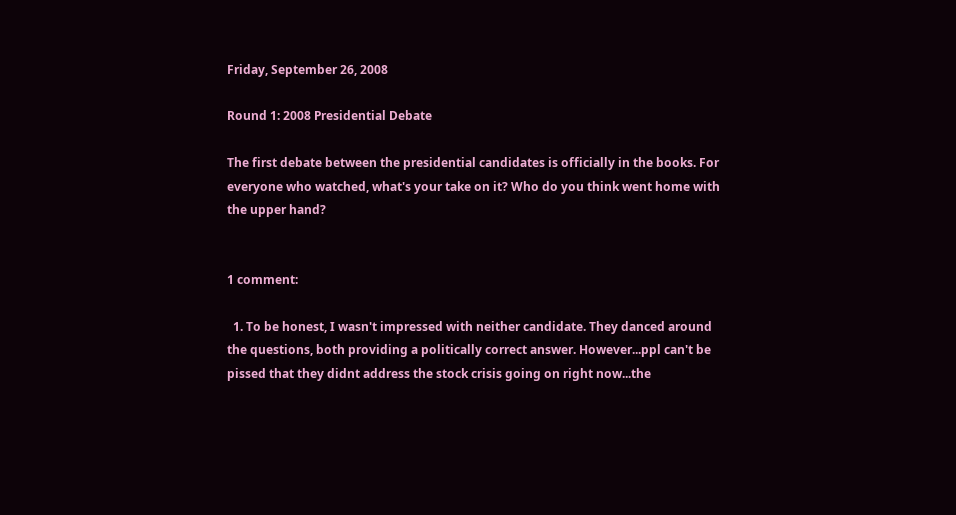Friday, September 26, 2008

Round 1: 2008 Presidential Debate

The first debate between the presidential candidates is officially in the books. For everyone who watched, what's your take on it? Who do you think went home with the upper hand?


1 comment:

  1. To be honest, I wasn't impressed with neither candidate. They danced around the questions, both providing a politically correct answer. However...ppl can't be pissed that they didnt address the stock crisis going on right now...the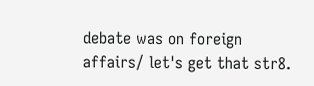debate was on foreign affairs/ let's get that str8.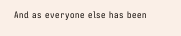And as everyone else has been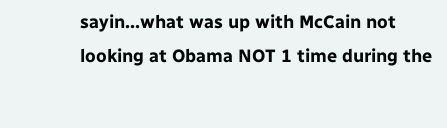sayin...what was up with McCain not looking at Obama NOT 1 time during the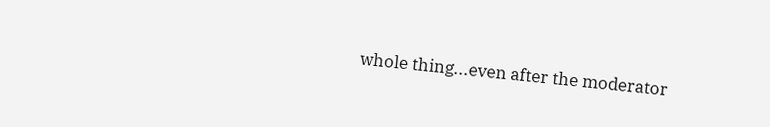whole thing...even after the moderator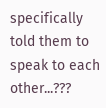specifically told them to speak to each other...???